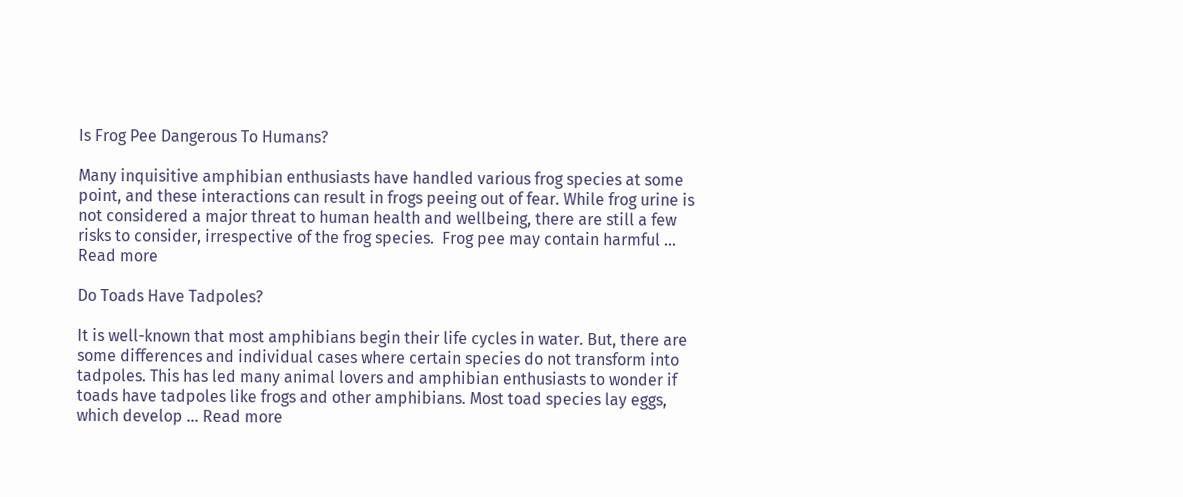Is Frog Pee Dangerous To Humans?

Many inquisitive amphibian enthusiasts have handled various frog species at some point, and these interactions can result in frogs peeing out of fear. While frog urine is not considered a major threat to human health and wellbeing, there are still a few risks to consider, irrespective of the frog species.  Frog pee may contain harmful … Read more

Do Toads Have Tadpoles?

It is well-known that most amphibians begin their life cycles in water. But, there are some differences and individual cases where certain species do not transform into tadpoles. This has led many animal lovers and amphibian enthusiasts to wonder if toads have tadpoles like frogs and other amphibians. Most toad species lay eggs, which develop … Read more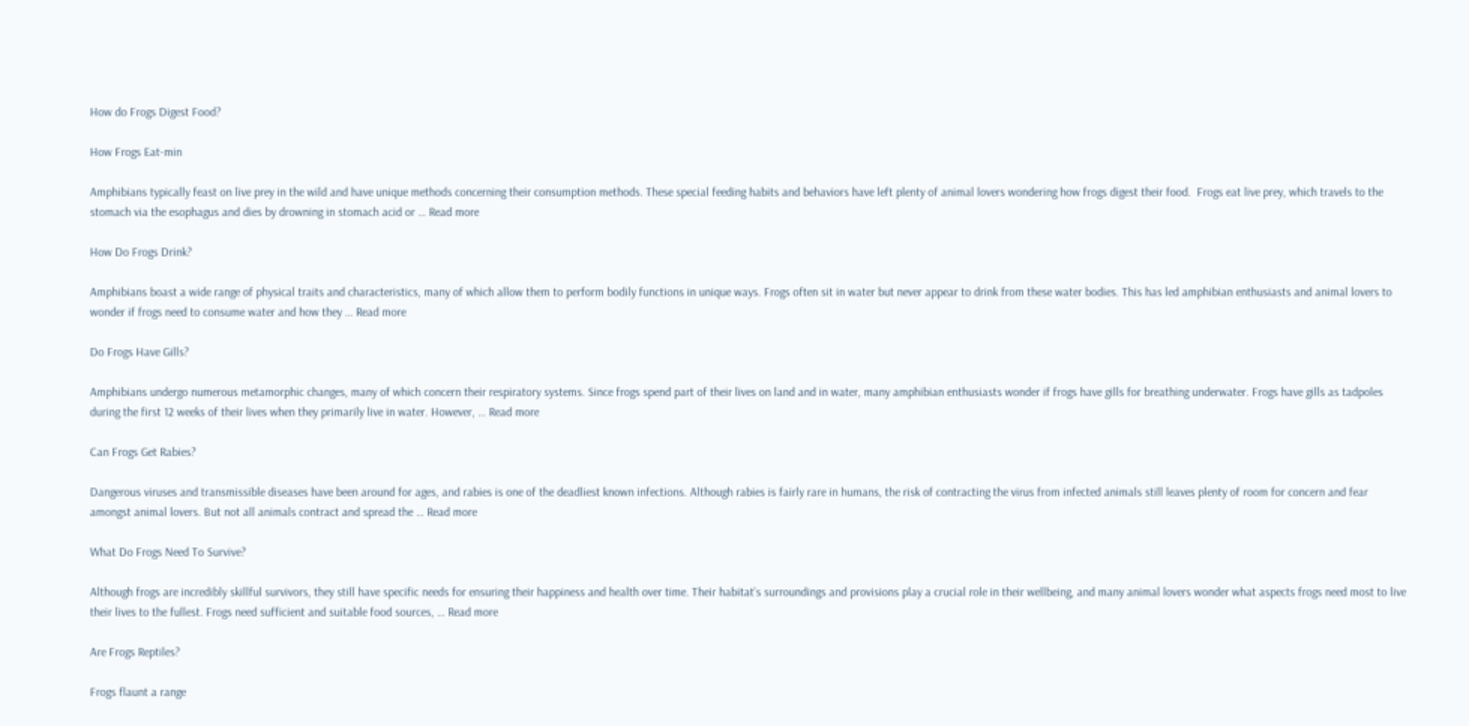How do Frogs Digest Food?

How Frogs Eat-min

Amphibians typically feast on live prey in the wild and have unique methods concerning their consumption methods. These special feeding habits and behaviors have left plenty of animal lovers wondering how frogs digest their food.  Frogs eat live prey, which travels to the stomach via the esophagus and dies by drowning in stomach acid or … Read more

How Do Frogs Drink?

Amphibians boast a wide range of physical traits and characteristics, many of which allow them to perform bodily functions in unique ways. Frogs often sit in water but never appear to drink from these water bodies. This has led amphibian enthusiasts and animal lovers to wonder if frogs need to consume water and how they … Read more

Do Frogs Have Gills?

Amphibians undergo numerous metamorphic changes, many of which concern their respiratory systems. Since frogs spend part of their lives on land and in water, many amphibian enthusiasts wonder if frogs have gills for breathing underwater. Frogs have gills as tadpoles during the first 12 weeks of their lives when they primarily live in water. However, … Read more

Can Frogs Get Rabies?

Dangerous viruses and transmissible diseases have been around for ages, and rabies is one of the deadliest known infections. Although rabies is fairly rare in humans, the risk of contracting the virus from infected animals still leaves plenty of room for concern and fear amongst animal lovers. But not all animals contract and spread the … Read more

What Do Frogs Need To Survive?

Although frogs are incredibly skillful survivors, they still have specific needs for ensuring their happiness and health over time. Their habitat’s surroundings and provisions play a crucial role in their wellbeing, and many animal lovers wonder what aspects frogs need most to live their lives to the fullest. Frogs need sufficient and suitable food sources, … Read more

Are Frogs Reptiles?

Frogs flaunt a range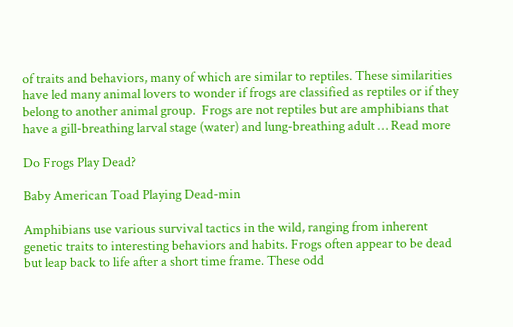of traits and behaviors, many of which are similar to reptiles. These similarities have led many animal lovers to wonder if frogs are classified as reptiles or if they belong to another animal group.  Frogs are not reptiles but are amphibians that have a gill-breathing larval stage (water) and lung-breathing adult … Read more

Do Frogs Play Dead?

Baby American Toad Playing Dead-min

Amphibians use various survival tactics in the wild, ranging from inherent genetic traits to interesting behaviors and habits. Frogs often appear to be dead but leap back to life after a short time frame. These odd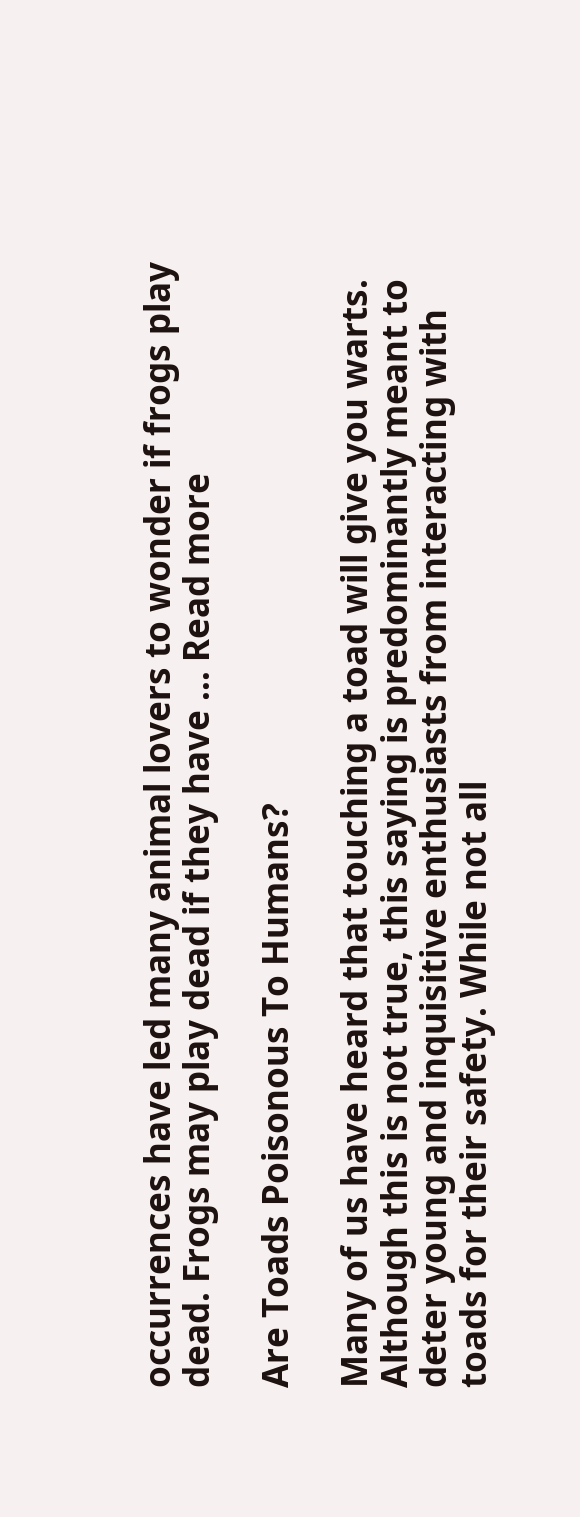occurrences have led many animal lovers to wonder if frogs play dead. Frogs may play dead if they have … Read more

Are Toads Poisonous To Humans?

Many of us have heard that touching a toad will give you warts. Although this is not true, this saying is predominantly meant to deter young and inquisitive enthusiasts from interacting with toads for their safety. While not all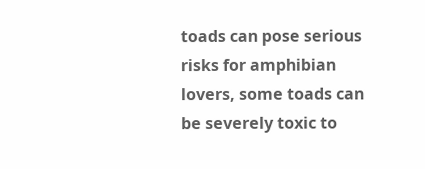toads can pose serious risks for amphibian lovers, some toads can be severely toxic to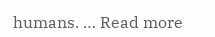humans. … Read more